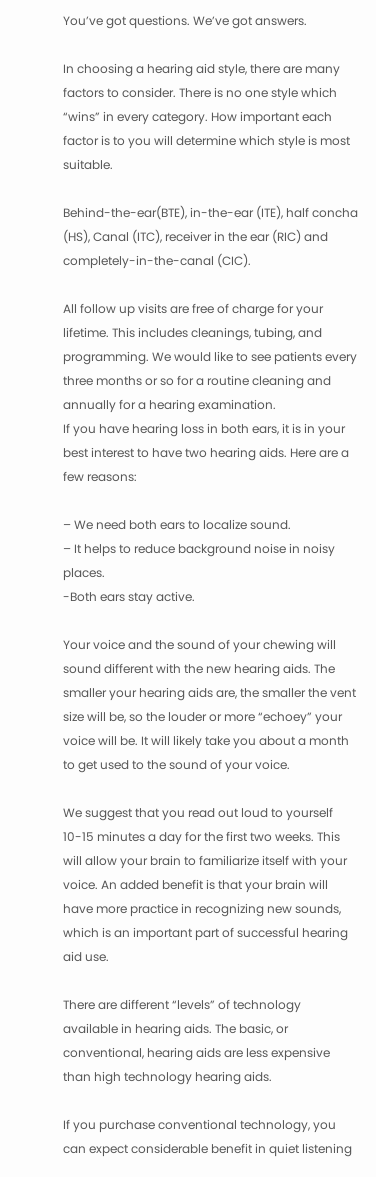You’ve got questions. We’ve got answers.

In choosing a hearing aid style, there are many factors to consider. There is no one style which “wins” in every category. How important each factor is to you will determine which style is most suitable.

Behind-the-ear(BTE), in-the-ear (ITE), half concha (HS), Canal (ITC), receiver in the ear (RIC) and completely-in-the-canal (CIC).

All follow up visits are free of charge for your lifetime. This includes cleanings, tubing, and programming. We would like to see patients every three months or so for a routine cleaning and annually for a hearing examination.
If you have hearing loss in both ears, it is in your best interest to have two hearing aids. Here are a few reasons:

– We need both ears to localize sound.
– It helps to reduce background noise in noisy places.
-Both ears stay active.

Your voice and the sound of your chewing will sound different with the new hearing aids. The smaller your hearing aids are, the smaller the vent size will be, so the louder or more “echoey” your voice will be. It will likely take you about a month to get used to the sound of your voice.

We suggest that you read out loud to yourself 10-15 minutes a day for the first two weeks. This will allow your brain to familiarize itself with your voice. An added benefit is that your brain will have more practice in recognizing new sounds, which is an important part of successful hearing aid use.

There are different “levels” of technology available in hearing aids. The basic, or conventional, hearing aids are less expensive than high technology hearing aids.

If you purchase conventional technology, you can expect considerable benefit in quiet listening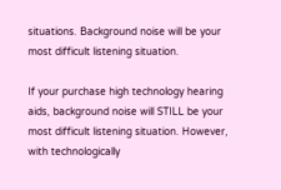situations. Background noise will be your most difficult listening situation.

If your purchase high technology hearing aids, background noise will STILL be your most difficult listening situation. However, with technologically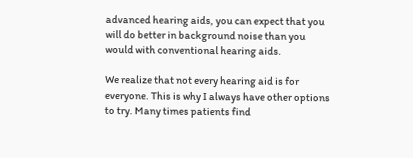advanced hearing aids, you can expect that you will do better in background noise than you would with conventional hearing aids.

We realize that not every hearing aid is for everyone. This is why I always have other options to try. Many times patients find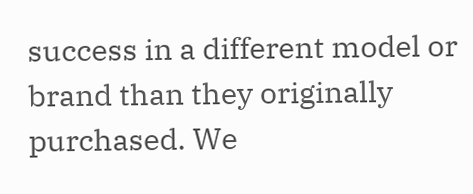success in a different model or brand than they originally purchased. We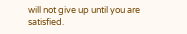will not give up until you are satisfied.